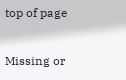top of page

Missing or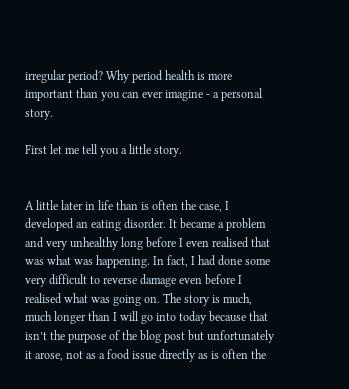irregular period? Why period health is more important than you can ever imagine - a personal story.

First let me tell you a little story.


A little later in life than is often the case, I developed an eating disorder. It became a problem and very unhealthy long before I even realised that was what was happening. In fact, I had done some very difficult to reverse damage even before I realised what was going on. The story is much, much longer than I will go into today because that isn’t the purpose of the blog post but unfortunately it arose, not as a food issue directly as is often the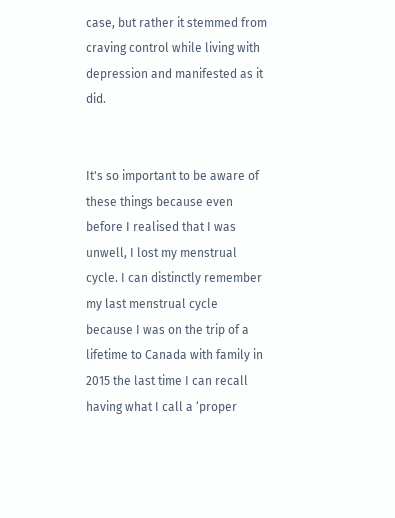case, but rather it stemmed from craving control while living with depression and manifested as it did.


It's so important to be aware of these things because even before I realised that I was unwell, I lost my menstrual cycle. I can distinctly remember my last menstrual cycle because I was on the trip of a lifetime to Canada with family in 2015 the last time I can recall having what I call a ‘proper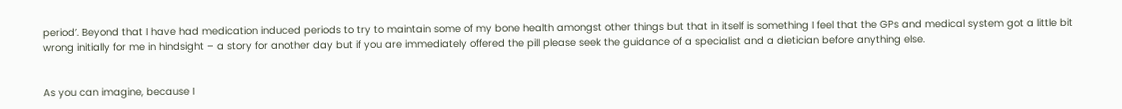period’. Beyond that I have had medication induced periods to try to maintain some of my bone health amongst other things but that in itself is something I feel that the GPs and medical system got a little bit wrong initially for me in hindsight – a story for another day but if you are immediately offered the pill please seek the guidance of a specialist and a dietician before anything else.


As you can imagine, because I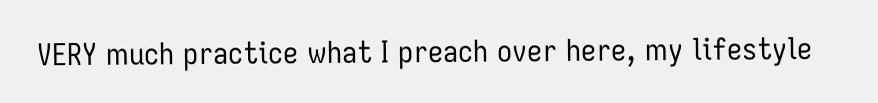VERY much practice what I preach over here, my lifestyle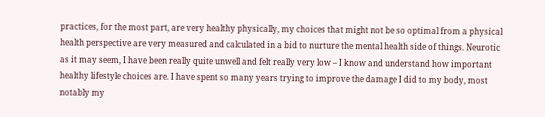practices, for the most part, are very healthy physically, my choices that might not be so optimal from a physical health perspective are very measured and calculated in a bid to nurture the mental health side of things. Neurotic as it may seem, I have been really quite unwell and felt really very low – I know and understand how important healthy lifestyle choices are. I have spent so many years trying to improve the damage I did to my body, most notably my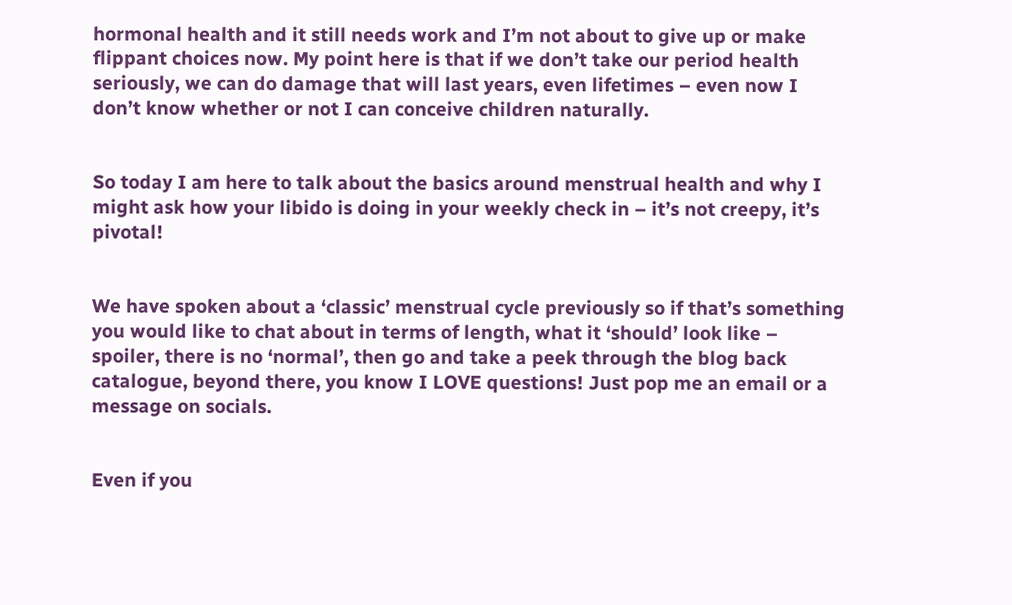hormonal health and it still needs work and I’m not about to give up or make flippant choices now. My point here is that if we don’t take our period health seriously, we can do damage that will last years, even lifetimes – even now I don’t know whether or not I can conceive children naturally.


So today I am here to talk about the basics around menstrual health and why I might ask how your libido is doing in your weekly check in – it’s not creepy, it’s pivotal!


We have spoken about a ‘classic’ menstrual cycle previously so if that’s something you would like to chat about in terms of length, what it ‘should’ look like – spoiler, there is no ‘normal’, then go and take a peek through the blog back catalogue, beyond there, you know I LOVE questions! Just pop me an email or a message on socials.


Even if you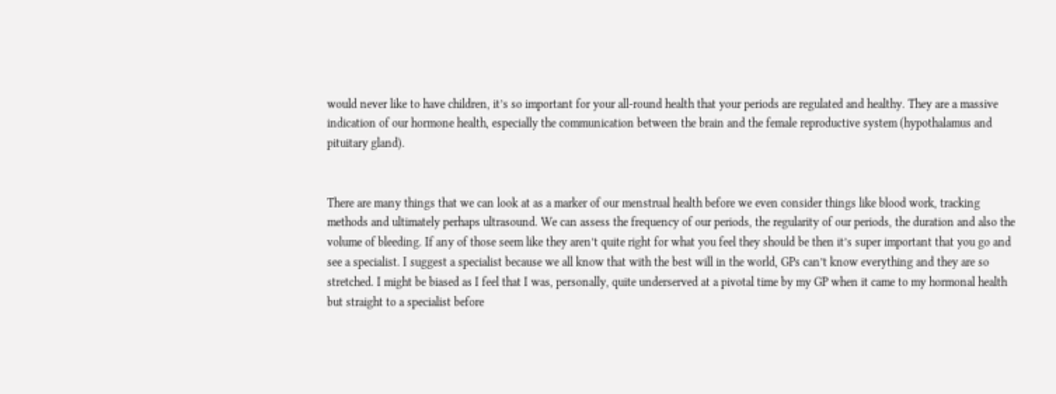would never like to have children, it’s so important for your all-round health that your periods are regulated and healthy. They are a massive indication of our hormone health, especially the communication between the brain and the female reproductive system (hypothalamus and pituitary gland).


There are many things that we can look at as a marker of our menstrual health before we even consider things like blood work, tracking methods and ultimately perhaps ultrasound. We can assess the frequency of our periods, the regularity of our periods, the duration and also the volume of bleeding. If any of those seem like they aren’t quite right for what you feel they should be then it’s super important that you go and see a specialist. I suggest a specialist because we all know that with the best will in the world, GPs can’t know everything and they are so stretched. I might be biased as I feel that I was, personally, quite underserved at a pivotal time by my GP when it came to my hormonal health but straight to a specialist before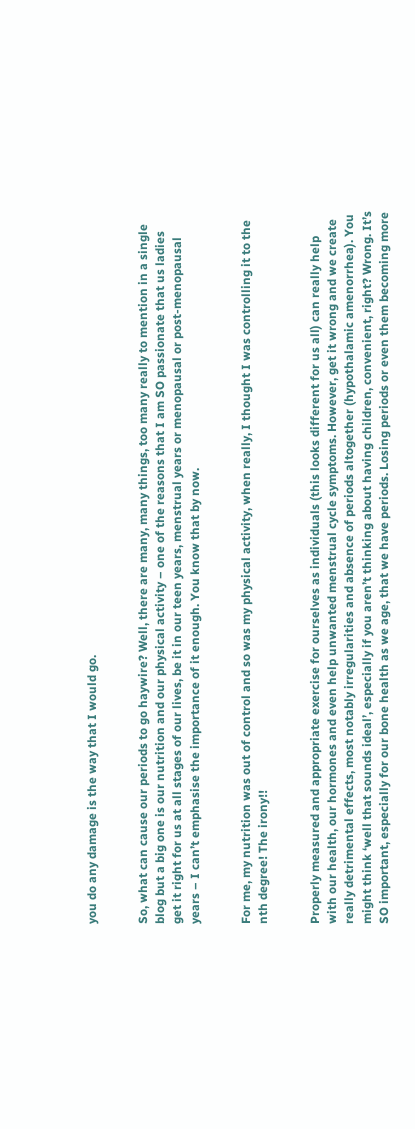you do any damage is the way that I would go.


So, what can cause our periods to go haywire? Well, there are many, many things, too many really to mention in a single blog but a big one is our nutrition and our physical activity – one of the reasons that I am SO passionate that us ladies get it right for us at all stages of our lives, be it in our teen years, menstrual years or menopausal or post-menopausal years – I can’t emphasise the importance of it enough. You know that by now.


For me, my nutrition was out of control and so was my physical activity, when really, I thought I was controlling it to the nth degree! The irony!!


Properly measured and appropriate exercise for ourselves as individuals (this looks different for us all) can really help with our health, our hormones and even help unwanted menstrual cycle symptoms. However, get it wrong and we create really detrimental effects, most notably irregularities and absence of periods altogether (hypothalamic amenorrhea). You might think ‘well that sounds ideal’, especially if you aren’t thinking about having children, convenient, right? Wrong. It’s SO important, especially for our bone health as we age, that we have periods. Losing periods or even them becoming more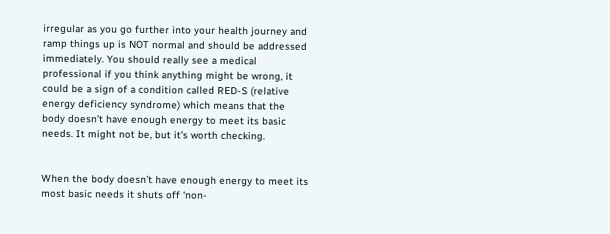irregular as you go further into your health journey and ramp things up is NOT normal and should be addressed immediately. You should really see a medical professional if you think anything might be wrong, it could be a sign of a condition called RED-S (relative energy deficiency syndrome) which means that the body doesn’t have enough energy to meet its basic needs. It might not be, but it’s worth checking.


When the body doesn’t have enough energy to meet its most basic needs it shuts off ‘non-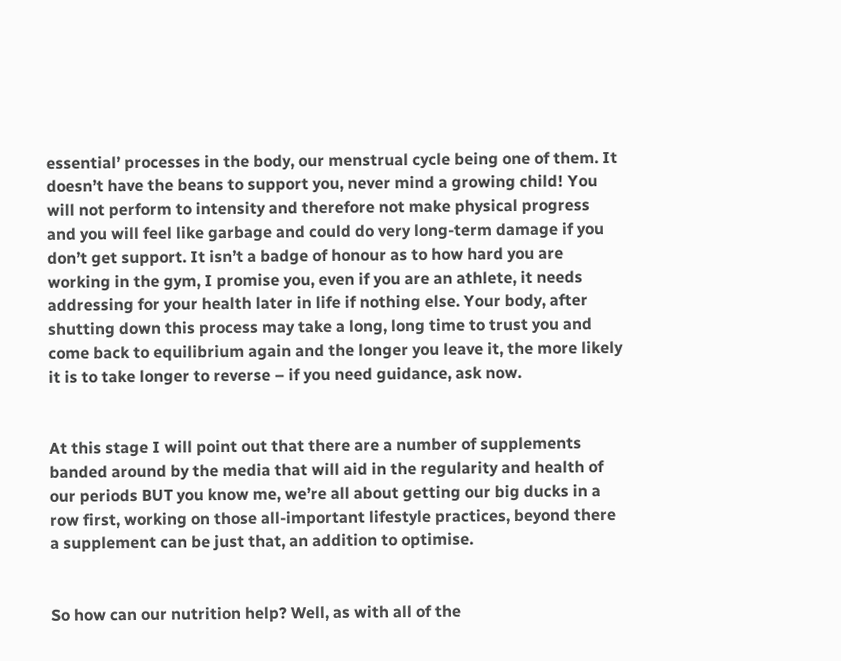essential’ processes in the body, our menstrual cycle being one of them. It doesn’t have the beans to support you, never mind a growing child! You will not perform to intensity and therefore not make physical progress and you will feel like garbage and could do very long-term damage if you don’t get support. It isn’t a badge of honour as to how hard you are working in the gym, I promise you, even if you are an athlete, it needs addressing for your health later in life if nothing else. Your body, after shutting down this process may take a long, long time to trust you and come back to equilibrium again and the longer you leave it, the more likely it is to take longer to reverse – if you need guidance, ask now.


At this stage I will point out that there are a number of supplements banded around by the media that will aid in the regularity and health of our periods BUT you know me, we’re all about getting our big ducks in a row first, working on those all-important lifestyle practices, beyond there a supplement can be just that, an addition to optimise.


So how can our nutrition help? Well, as with all of the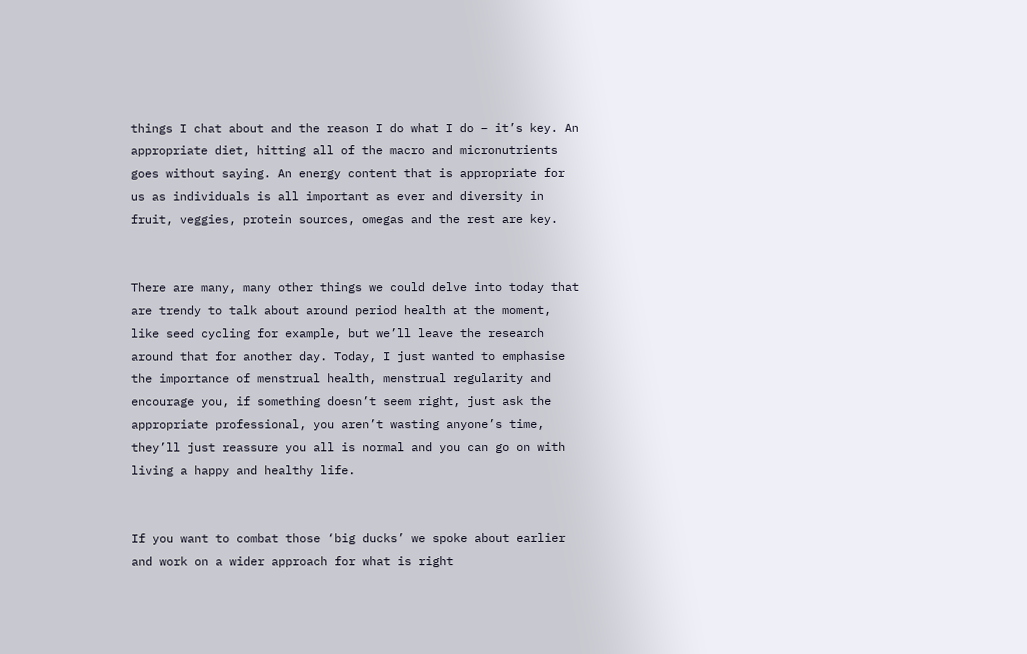things I chat about and the reason I do what I do – it’s key. An appropriate diet, hitting all of the macro and micronutrients goes without saying. An energy content that is appropriate for us as individuals is all important as ever and diversity in fruit, veggies, protein sources, omegas and the rest are key.


There are many, many other things we could delve into today that are trendy to talk about around period health at the moment, like seed cycling for example, but we’ll leave the research around that for another day. Today, I just wanted to emphasise the importance of menstrual health, menstrual regularity and encourage you, if something doesn’t seem right, just ask the appropriate professional, you aren’t wasting anyone’s time, they’ll just reassure you all is normal and you can go on with living a happy and healthy life.


If you want to combat those ‘big ducks’ we spoke about earlier and work on a wider approach for what is right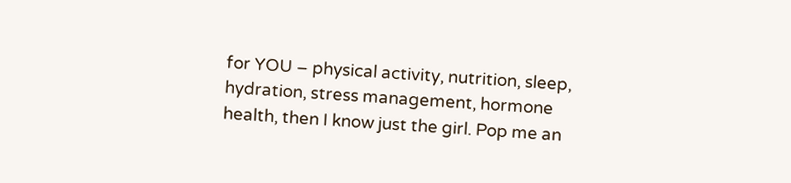for YOU – physical activity, nutrition, sleep, hydration, stress management, hormone health, then I know just the girl. Pop me an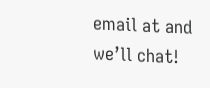email at and we’ll chat!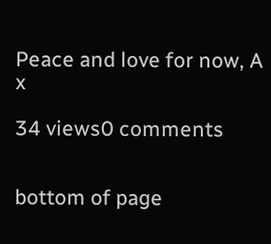Peace and love for now, A x

34 views0 comments


bottom of page